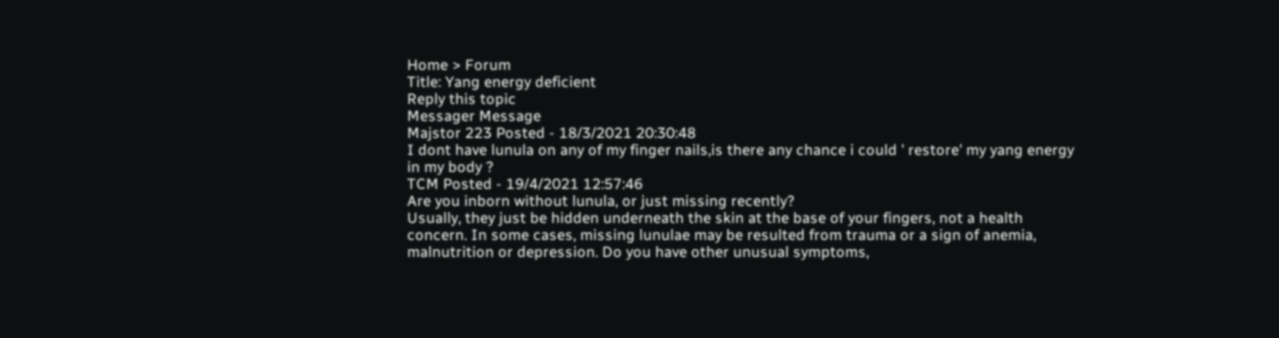Home > Forum
Title: Yang energy deficient
Reply this topic
Messager Message
Majstor 223 Posted - 18/3/2021 20:30:48
I dont have lunula on any of my finger nails,is there any chance i could ' restore' my yang energy in my body ?
TCM Posted - 19/4/2021 12:57:46
Are you inborn without lunula, or just missing recently?
Usually, they just be hidden underneath the skin at the base of your fingers, not a health concern. In some cases, missing lunulae may be resulted from trauma or a sign of anemia, malnutrition or depression. Do you have other unusual symptoms,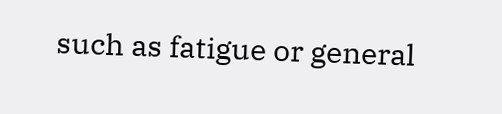such as fatigue or general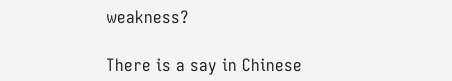weakness?

There is a say in Chinese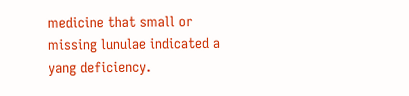medicine that small or missing lunulae indicated a yang deficiency.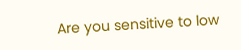Are you sensitive to low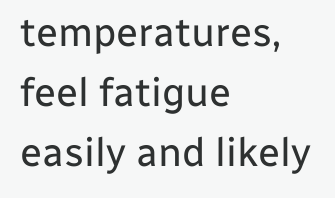temperatures, feel fatigue easily and likely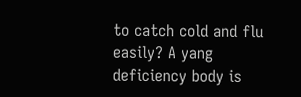to catch cold and flu easily? A yang deficiency body is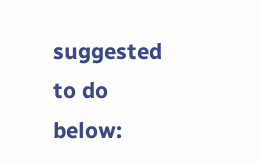suggested to do below: